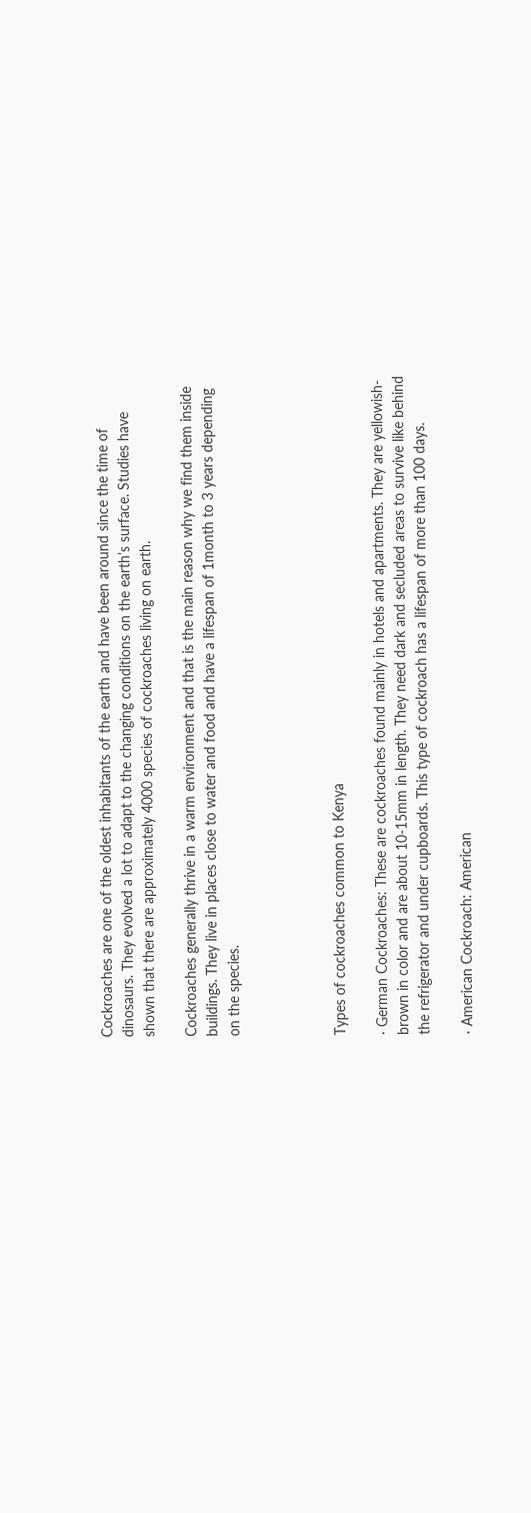Cockroaches are one of the oldest inhabitants of the earth and have been around since the time of dinosaurs. They evolved a lot to adapt to the changing conditions on the earth’s surface. Studies have shown that there are approximately 4000 species of cockroaches living on earth.

Cockroaches generally thrive in a warm environment and that is the main reason why we find them inside buildings. They live in places close to water and food and have a lifespan of 1month to 3 years depending on the species.




Types of cockroaches common to Kenya

· German Cockroaches: These are cockroaches found mainly in hotels and apartments. They are yellowish-brown in color and are about 10-15mm in length. They need dark and secluded areas to survive like behind the refrigerator and under cupboards. This type of cockroach has a lifespan of more than 100 days.

· American Cockroach: American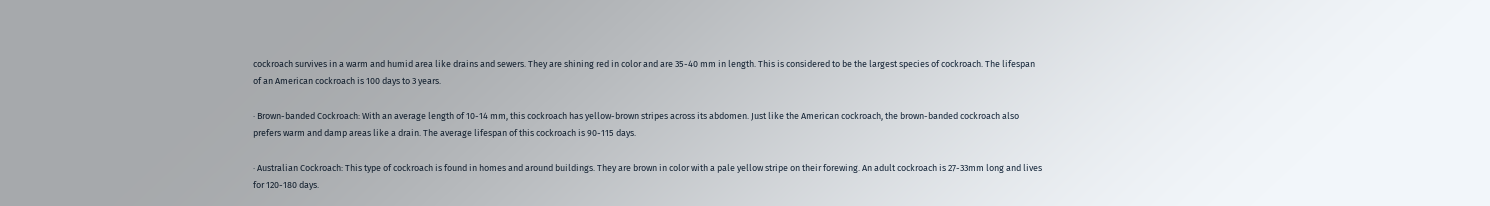cockroach survives in a warm and humid area like drains and sewers. They are shining red in color and are 35-40 mm in length. This is considered to be the largest species of cockroach. The lifespan of an American cockroach is 100 days to 3 years.

· Brown-banded Cockroach: With an average length of 10-14 mm, this cockroach has yellow-brown stripes across its abdomen. Just like the American cockroach, the brown-banded cockroach also prefers warm and damp areas like a drain. The average lifespan of this cockroach is 90-115 days.

· Australian Cockroach: This type of cockroach is found in homes and around buildings. They are brown in color with a pale yellow stripe on their forewing. An adult cockroach is 27-33mm long and lives for 120-180 days.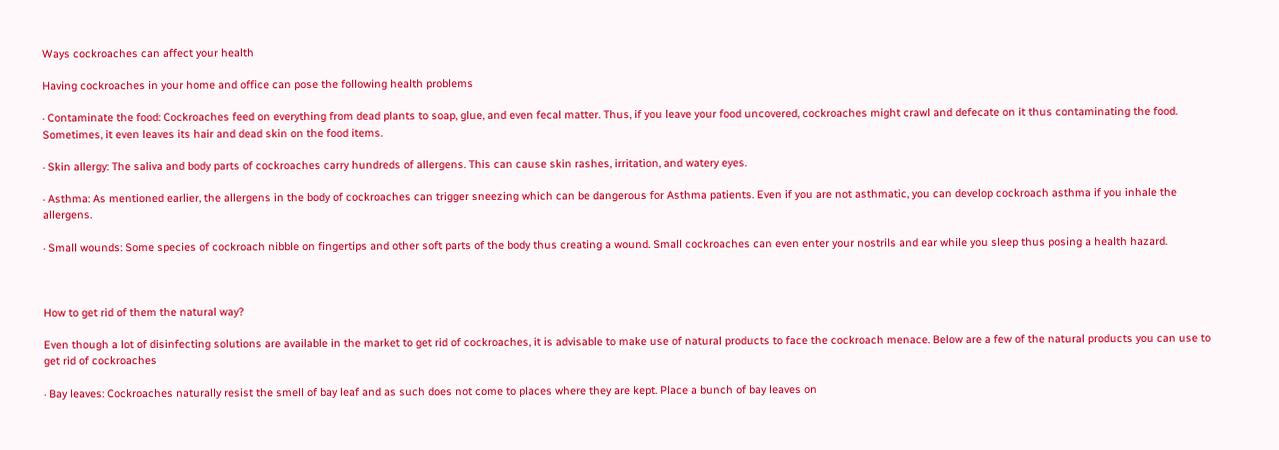Ways cockroaches can affect your health

Having cockroaches in your home and office can pose the following health problems

· Contaminate the food: Cockroaches feed on everything from dead plants to soap, glue, and even fecal matter. Thus, if you leave your food uncovered, cockroaches might crawl and defecate on it thus contaminating the food. Sometimes, it even leaves its hair and dead skin on the food items.

· Skin allergy: The saliva and body parts of cockroaches carry hundreds of allergens. This can cause skin rashes, irritation, and watery eyes.

· Asthma: As mentioned earlier, the allergens in the body of cockroaches can trigger sneezing which can be dangerous for Asthma patients. Even if you are not asthmatic, you can develop cockroach asthma if you inhale the allergens.

· Small wounds: Some species of cockroach nibble on fingertips and other soft parts of the body thus creating a wound. Small cockroaches can even enter your nostrils and ear while you sleep thus posing a health hazard.



How to get rid of them the natural way?

Even though a lot of disinfecting solutions are available in the market to get rid of cockroaches, it is advisable to make use of natural products to face the cockroach menace. Below are a few of the natural products you can use to get rid of cockroaches

· Bay leaves: Cockroaches naturally resist the smell of bay leaf and as such does not come to places where they are kept. Place a bunch of bay leaves on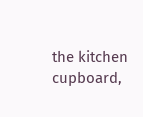the kitchen cupboard,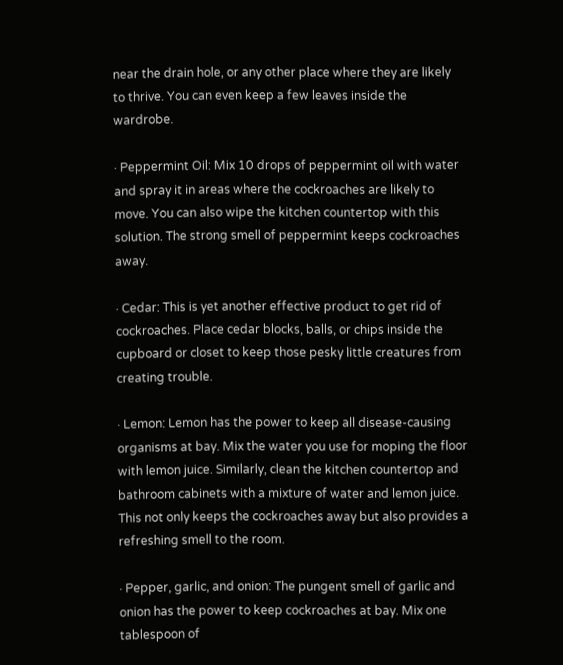near the drain hole, or any other place where they are likely to thrive. You can even keep a few leaves inside the wardrobe.

· Peppermint Oil: Mix 10 drops of peppermint oil with water and spray it in areas where the cockroaches are likely to move. You can also wipe the kitchen countertop with this solution. The strong smell of peppermint keeps cockroaches away.

· Cedar: This is yet another effective product to get rid of cockroaches. Place cedar blocks, balls, or chips inside the cupboard or closet to keep those pesky little creatures from creating trouble.

· Lemon: Lemon has the power to keep all disease-causing organisms at bay. Mix the water you use for moping the floor with lemon juice. Similarly, clean the kitchen countertop and bathroom cabinets with a mixture of water and lemon juice. This not only keeps the cockroaches away but also provides a refreshing smell to the room.

· Pepper, garlic, and onion: The pungent smell of garlic and onion has the power to keep cockroaches at bay. Mix one tablespoon of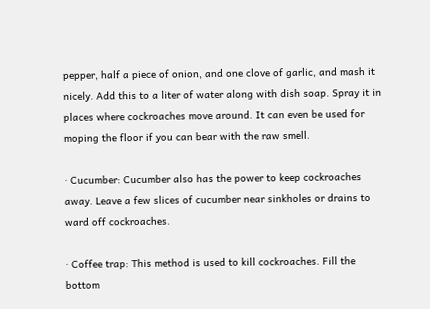pepper, half a piece of onion, and one clove of garlic, and mash it nicely. Add this to a liter of water along with dish soap. Spray it in places where cockroaches move around. It can even be used for moping the floor if you can bear with the raw smell.

· Cucumber: Cucumber also has the power to keep cockroaches away. Leave a few slices of cucumber near sinkholes or drains to ward off cockroaches.

· Coffee trap: This method is used to kill cockroaches. Fill the bottom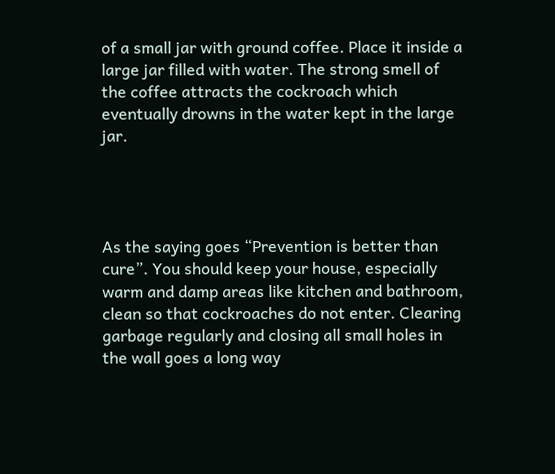of a small jar with ground coffee. Place it inside a large jar filled with water. The strong smell of the coffee attracts the cockroach which eventually drowns in the water kept in the large jar.




As the saying goes “Prevention is better than cure”. You should keep your house, especially warm and damp areas like kitchen and bathroom, clean so that cockroaches do not enter. Clearing garbage regularly and closing all small holes in the wall goes a long way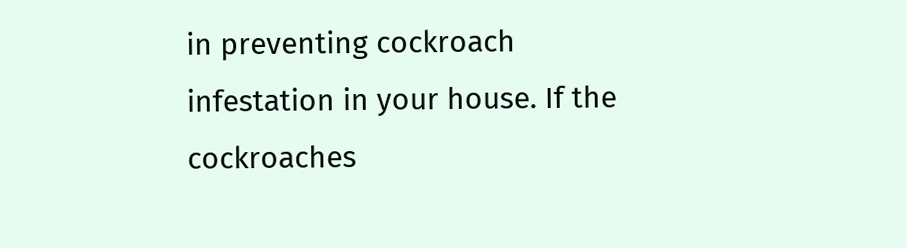in preventing cockroach infestation in your house. If the cockroaches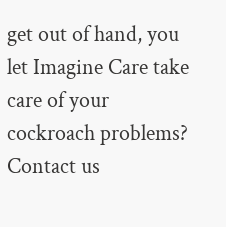get out of hand, you let Imagine Care take care of your cockroach problems? Contact us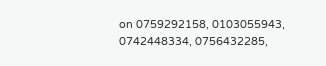on 0759292158, 0103055943, 0742448334, 0756432285,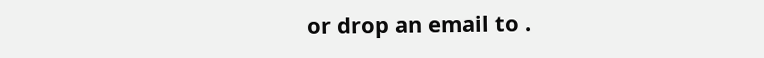or drop an email to .